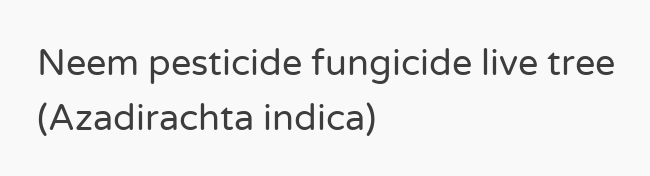Neem pesticide fungicide live tree (Azadirachta indica)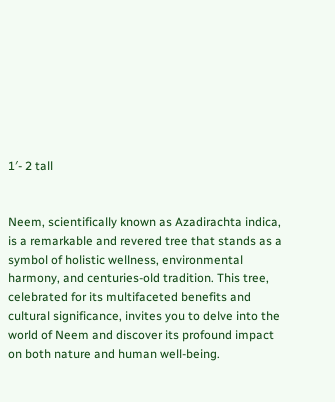1′- 2 tall


Neem, scientifically known as Azadirachta indica, is a remarkable and revered tree that stands as a symbol of holistic wellness, environmental harmony, and centuries-old tradition. This tree, celebrated for its multifaceted benefits and cultural significance, invites you to delve into the world of Neem and discover its profound impact on both nature and human well-being.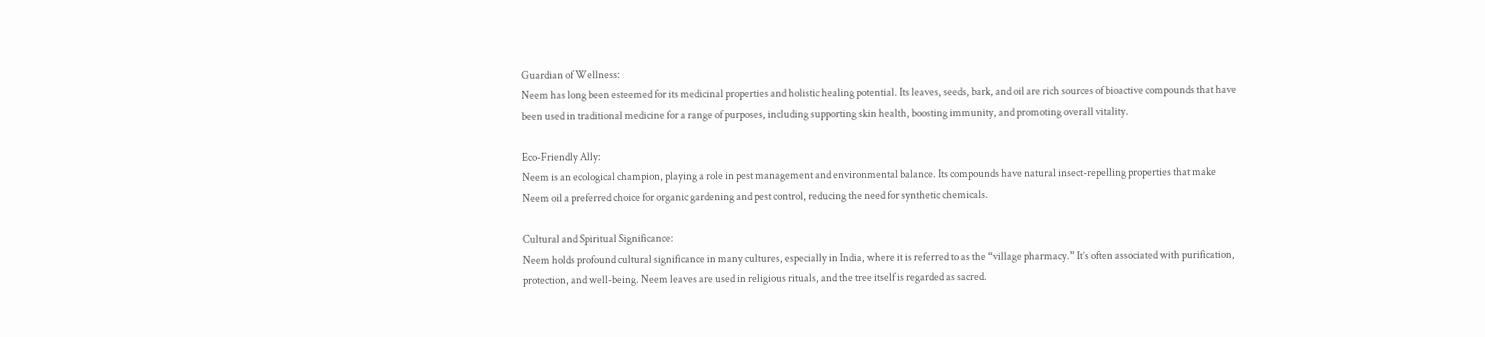Guardian of Wellness:
Neem has long been esteemed for its medicinal properties and holistic healing potential. Its leaves, seeds, bark, and oil are rich sources of bioactive compounds that have been used in traditional medicine for a range of purposes, including supporting skin health, boosting immunity, and promoting overall vitality.

Eco-Friendly Ally:
Neem is an ecological champion, playing a role in pest management and environmental balance. Its compounds have natural insect-repelling properties that make Neem oil a preferred choice for organic gardening and pest control, reducing the need for synthetic chemicals.

Cultural and Spiritual Significance:
Neem holds profound cultural significance in many cultures, especially in India, where it is referred to as the “village pharmacy.” It’s often associated with purification, protection, and well-being. Neem leaves are used in religious rituals, and the tree itself is regarded as sacred.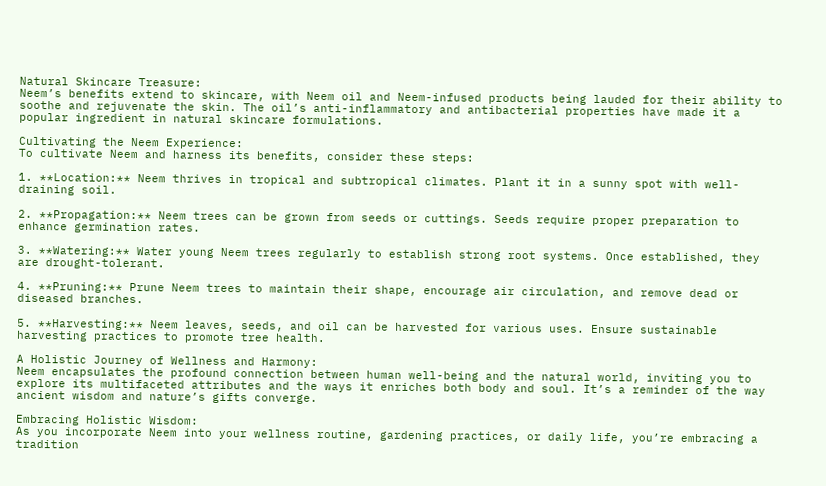Natural Skincare Treasure:
Neem’s benefits extend to skincare, with Neem oil and Neem-infused products being lauded for their ability to soothe and rejuvenate the skin. The oil’s anti-inflammatory and antibacterial properties have made it a popular ingredient in natural skincare formulations.

Cultivating the Neem Experience:
To cultivate Neem and harness its benefits, consider these steps:

1. **Location:** Neem thrives in tropical and subtropical climates. Plant it in a sunny spot with well-draining soil.

2. **Propagation:** Neem trees can be grown from seeds or cuttings. Seeds require proper preparation to enhance germination rates.

3. **Watering:** Water young Neem trees regularly to establish strong root systems. Once established, they are drought-tolerant.

4. **Pruning:** Prune Neem trees to maintain their shape, encourage air circulation, and remove dead or diseased branches.

5. **Harvesting:** Neem leaves, seeds, and oil can be harvested for various uses. Ensure sustainable harvesting practices to promote tree health.

A Holistic Journey of Wellness and Harmony:
Neem encapsulates the profound connection between human well-being and the natural world, inviting you to explore its multifaceted attributes and the ways it enriches both body and soul. It’s a reminder of the way ancient wisdom and nature’s gifts converge.

Embracing Holistic Wisdom:
As you incorporate Neem into your wellness routine, gardening practices, or daily life, you’re embracing a tradition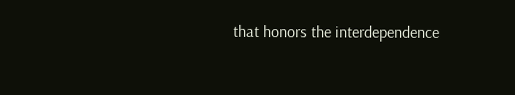that honors the interdependence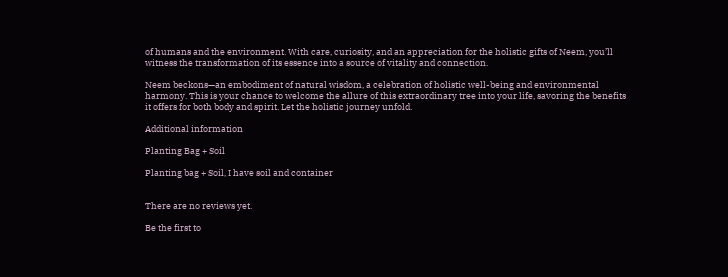of humans and the environment. With care, curiosity, and an appreciation for the holistic gifts of Neem, you’ll witness the transformation of its essence into a source of vitality and connection.

Neem beckons—an embodiment of natural wisdom, a celebration of holistic well-being and environmental harmony. This is your chance to welcome the allure of this extraordinary tree into your life, savoring the benefits it offers for both body and spirit. Let the holistic journey unfold.

Additional information

Planting Bag + Soil

Planting bag + Soil, I have soil and container


There are no reviews yet.

Be the first to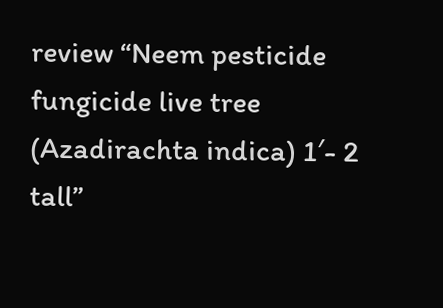review “Neem pesticide fungicide live tree (Azadirachta indica) 1′- 2 tall”